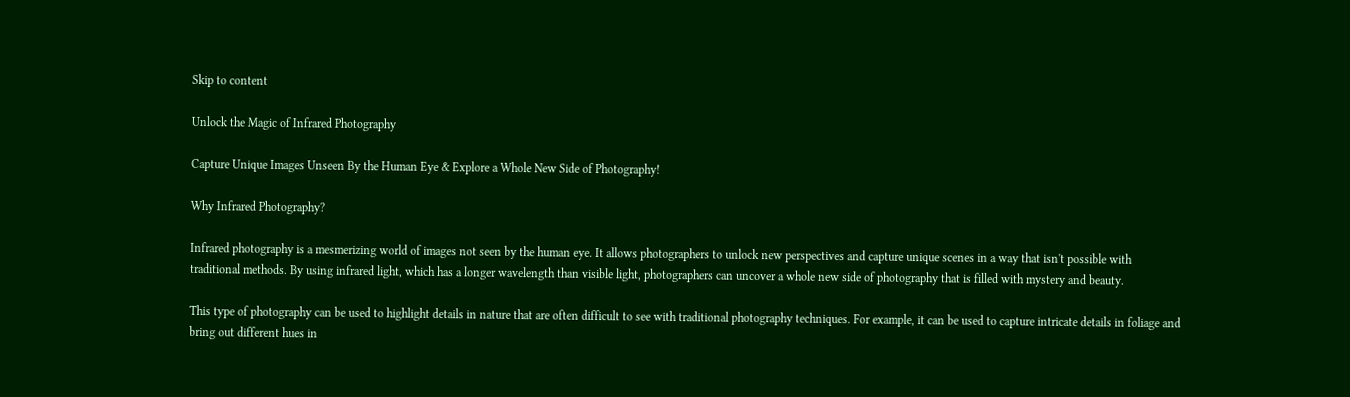Skip to content

Unlock the Magic of Infrared Photography

Capture Unique Images Unseen By the Human Eye & Explore a Whole New Side of Photography!

Why Infrared Photography?

Infrared photography is a mesmerizing world of images not seen by the human eye. It allows photographers to unlock new perspectives and capture unique scenes in a way that isn't possible with traditional methods. By using infrared light, which has a longer wavelength than visible light, photographers can uncover a whole new side of photography that is filled with mystery and beauty.

This type of photography can be used to highlight details in nature that are often difficult to see with traditional photography techniques. For example, it can be used to capture intricate details in foliage and bring out different hues in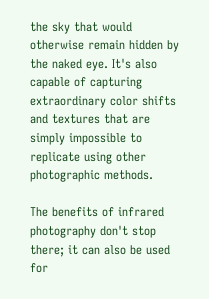the sky that would otherwise remain hidden by the naked eye. It's also capable of capturing extraordinary color shifts and textures that are simply impossible to replicate using other photographic methods.

The benefits of infrared photography don't stop there; it can also be used for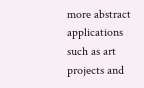more abstract applications such as art projects and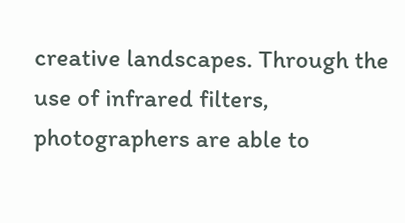creative landscapes. Through the use of infrared filters, photographers are able to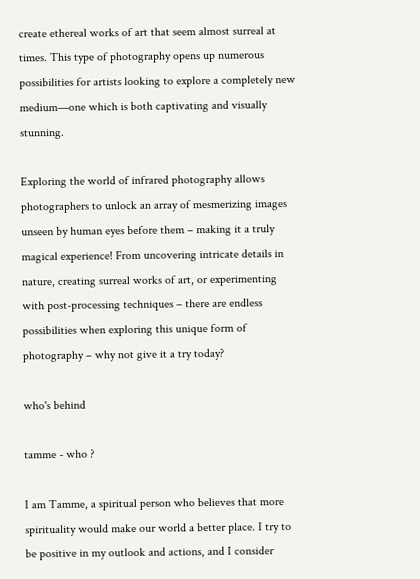create ethereal works of art that seem almost surreal at times. This type of photography opens up numerous possibilities for artists looking to explore a completely new medium—one which is both captivating and visually stunning.

Exploring the world of infrared photography allows photographers to unlock an array of mesmerizing images unseen by human eyes before them – making it a truly magical experience! From uncovering intricate details in nature, creating surreal works of art, or experimenting with post-processing techniques – there are endless possibilities when exploring this unique form of photography – why not give it a try today?

who's behind

tamme - who ?

I am Tamme, a spiritual person who believes that more spirituality would make our world a better place. I try to be positive in my outlook and actions, and I consider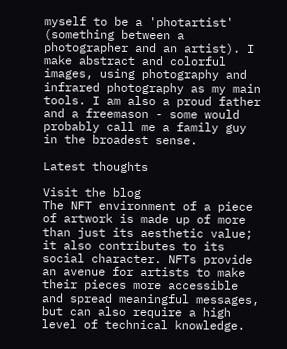myself to be a 'photartist' (something between a photographer and an artist). I make abstract and colorful images, using photography and infrared photography as my main tools. I am also a proud father and a freemason - some would probably call me a family guy in the broadest sense.

Latest thoughts

Visit the blog
The NFT environment of a piece of artwork is made up of more than just its aesthetic value; it also contributes to its social character. NFTs provide an avenue for artists to make their pieces more accessible and spread meaningful messages, but can also require a high level of technical knowledge.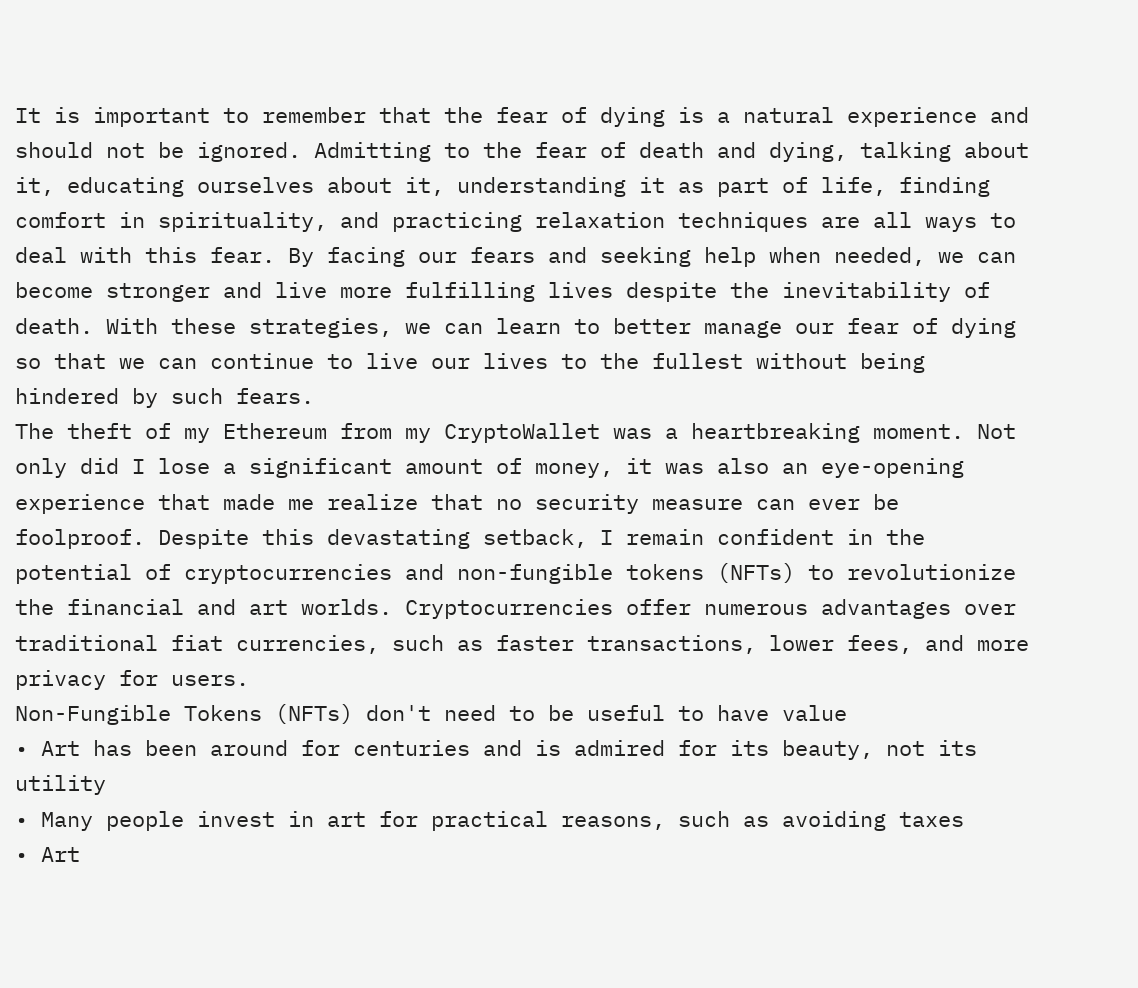It is important to remember that the fear of dying is a natural experience and should not be ignored. Admitting to the fear of death and dying, talking about it, educating ourselves about it, understanding it as part of life, finding comfort in spirituality, and practicing relaxation techniques are all ways to deal with this fear. By facing our fears and seeking help when needed, we can become stronger and live more fulfilling lives despite the inevitability of death. With these strategies, we can learn to better manage our fear of dying so that we can continue to live our lives to the fullest without being hindered by such fears.
The theft of my Ethereum from my CryptoWallet was a heartbreaking moment. Not only did I lose a significant amount of money, it was also an eye-opening experience that made me realize that no security measure can ever be foolproof. Despite this devastating setback, I remain confident in the potential of cryptocurrencies and non-fungible tokens (NFTs) to revolutionize the financial and art worlds. Cryptocurrencies offer numerous advantages over traditional fiat currencies, such as faster transactions, lower fees, and more privacy for users.
Non-Fungible Tokens (NFTs) don't need to be useful to have value
• Art has been around for centuries and is admired for its beauty, not its utility
• Many people invest in art for practical reasons, such as avoiding taxes
• Art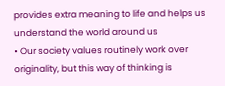provides extra meaning to life and helps us understand the world around us
• Our society values routinely work over originality, but this way of thinking is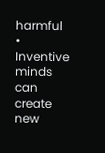harmful
• Inventive minds can create new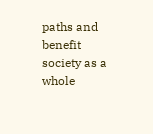paths and benefit society as a whole